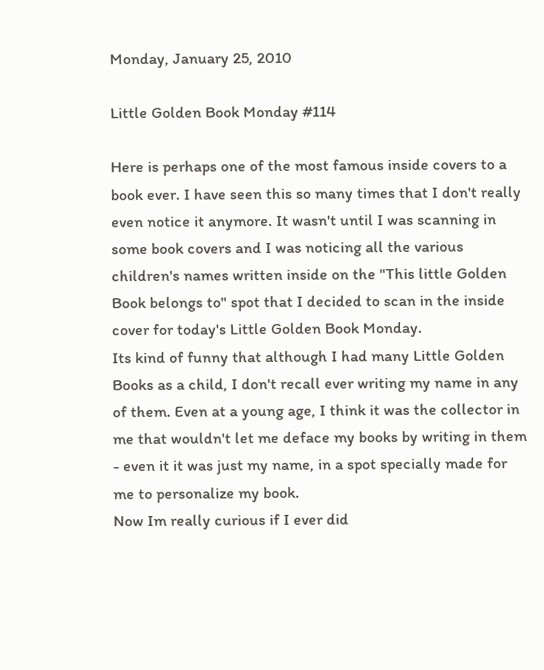Monday, January 25, 2010

Little Golden Book Monday #114

Here is perhaps one of the most famous inside covers to a book ever. I have seen this so many times that I don't really even notice it anymore. It wasn't until I was scanning in some book covers and I was noticing all the various children's names written inside on the "This little Golden Book belongs to" spot that I decided to scan in the inside cover for today's Little Golden Book Monday.
Its kind of funny that although I had many Little Golden Books as a child, I don't recall ever writing my name in any of them. Even at a young age, I think it was the collector in me that wouldn't let me deface my books by writing in them - even it it was just my name, in a spot specially made for me to personalize my book.
Now Im really curious if I ever did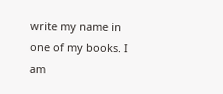write my name in one of my books. I am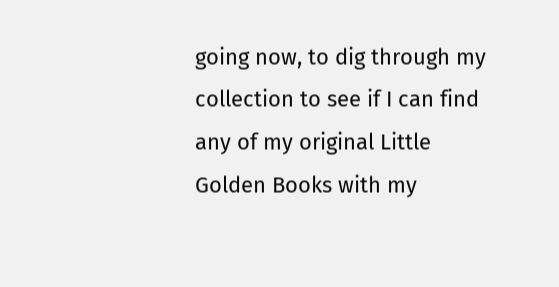going now, to dig through my collection to see if I can find any of my original Little Golden Books with my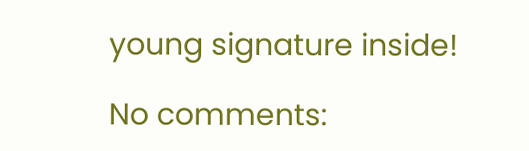young signature inside!

No comments: